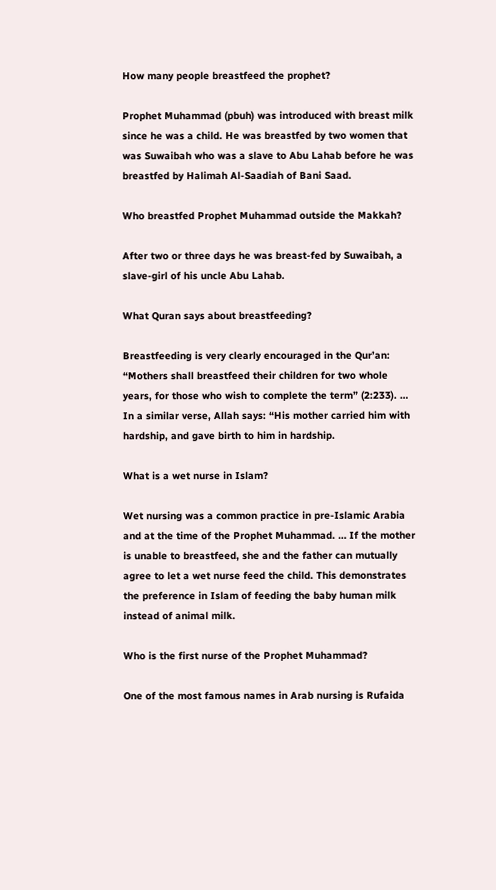How many people breastfeed the prophet?

Prophet Muhammad (pbuh) was introduced with breast milk since he was a child. He was breastfed by two women that was Suwaibah who was a slave to Abu Lahab before he was breastfed by Halimah Al-Saadiah of Bani Saad.

Who breastfed Prophet Muhammad outside the Makkah?

After two or three days he was breast-fed by Suwaibah, a slave-girl of his uncle Abu Lahab.

What Quran says about breastfeeding?

Breastfeeding is very clearly encouraged in the Qur’an: “Mothers shall breastfeed their children for two whole years, for those who wish to complete the term” (2:233). … In a similar verse, Allah says: “His mother carried him with hardship, and gave birth to him in hardship.

What is a wet nurse in Islam?

Wet nursing was a common practice in pre-Islamic Arabia and at the time of the Prophet Muhammad. … If the mother is unable to breastfeed, she and the father can mutually agree to let a wet nurse feed the child. This demonstrates the preference in Islam of feeding the baby human milk instead of animal milk.

Who is the first nurse of the Prophet Muhammad?

One of the most famous names in Arab nursing is Rufaida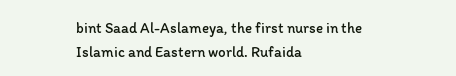bint Saad Al-Aslameya, the first nurse in the Islamic and Eastern world. Rufaida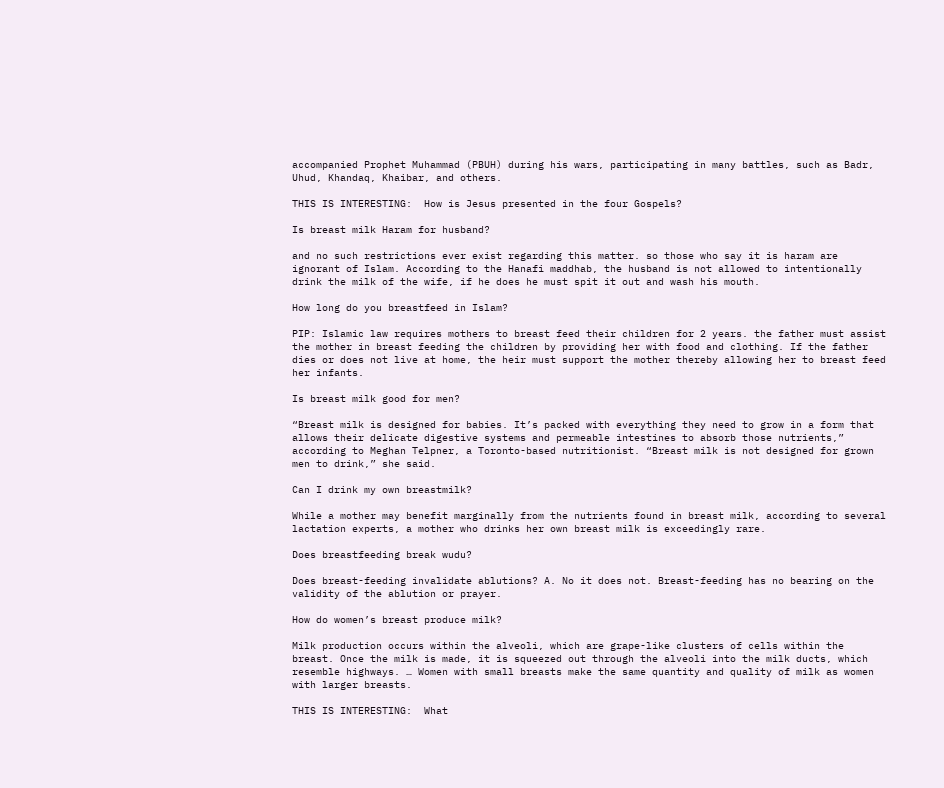accompanied Prophet Muhammad (PBUH) during his wars, participating in many battles, such as Badr, Uhud, Khandaq, Khaibar, and others.

THIS IS INTERESTING:  How is Jesus presented in the four Gospels?

Is breast milk Haram for husband?

and no such restrictions ever exist regarding this matter. so those who say it is haram are ignorant of Islam. According to the Hanafi maddhab, the husband is not allowed to intentionally drink the milk of the wife, if he does he must spit it out and wash his mouth.

How long do you breastfeed in Islam?

PIP: Islamic law requires mothers to breast feed their children for 2 years. the father must assist the mother in breast feeding the children by providing her with food and clothing. If the father dies or does not live at home, the heir must support the mother thereby allowing her to breast feed her infants.

Is breast milk good for men?

“Breast milk is designed for babies. It’s packed with everything they need to grow in a form that allows their delicate digestive systems and permeable intestines to absorb those nutrients,” according to Meghan Telpner, a Toronto-based nutritionist. “Breast milk is not designed for grown men to drink,” she said.

Can I drink my own breastmilk?

While a mother may benefit marginally from the nutrients found in breast milk, according to several lactation experts, a mother who drinks her own breast milk is exceedingly rare.

Does breastfeeding break wudu?

Does breast-feeding invalidate ablutions? A. No it does not. Breast-feeding has no bearing on the validity of the ablution or prayer.

How do women’s breast produce milk?

Milk production occurs within the alveoli, which are grape-like clusters of cells within the breast. Once the milk is made, it is squeezed out through the alveoli into the milk ducts, which resemble highways. … Women with small breasts make the same quantity and quality of milk as women with larger breasts.

THIS IS INTERESTING:  What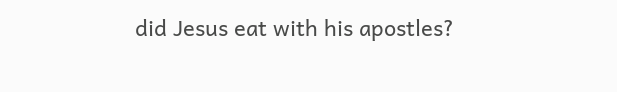did Jesus eat with his apostles?